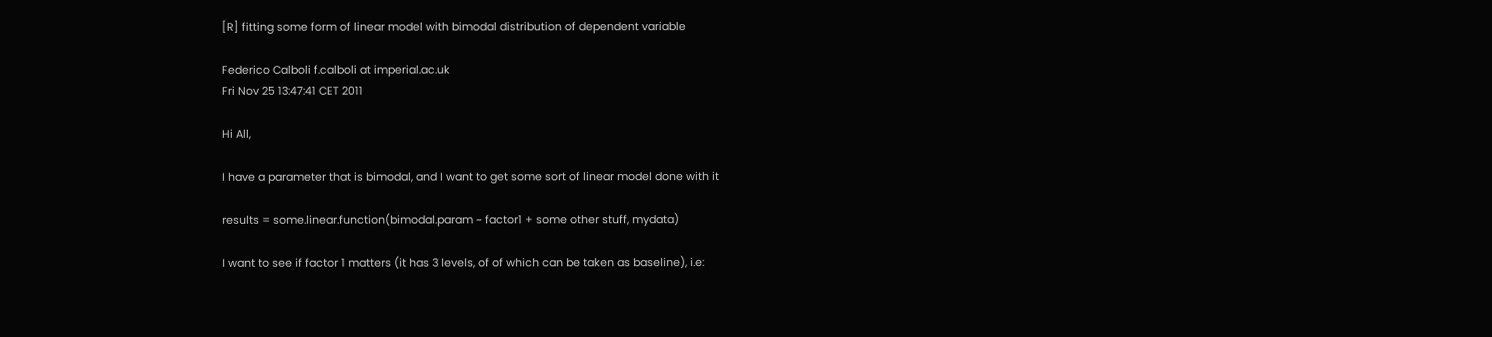[R] fitting some form of linear model with bimodal distribution of dependent variable

Federico Calboli f.calboli at imperial.ac.uk
Fri Nov 25 13:47:41 CET 2011

Hi All,

I have a parameter that is bimodal, and I want to get some sort of linear model done with it

results = some.linear.function(bimodal.param ~ factor1 + some other stuff, mydata)

I want to see if factor 1 matters (it has 3 levels, of of which can be taken as baseline), i.e: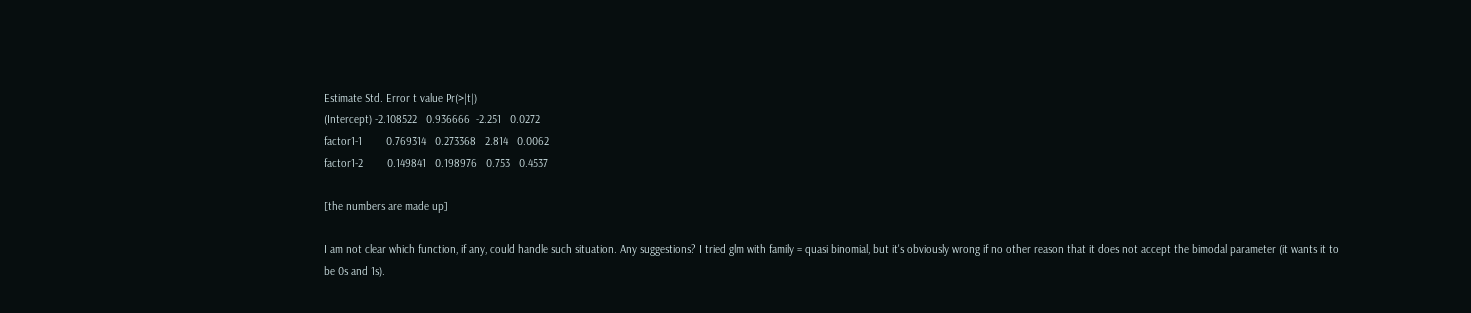Estimate Std. Error t value Pr(>|t|)
(Intercept) -2.108522   0.936666  -2.251   0.0272
factor1-1        0.769314   0.273368   2.814   0.0062
factor1-2        0.149841   0.198976   0.753   0.4537

[the numbers are made up]

I am not clear which function, if any, could handle such situation. Any suggestions? I tried glm with family = quasi binomial, but it's obviously wrong if no other reason that it does not accept the bimodal parameter (it wants it to be 0s and 1s).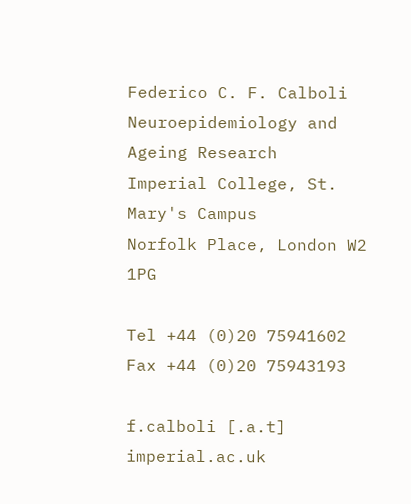Federico C. F. Calboli
Neuroepidemiology and Ageing Research
Imperial College, St. Mary's Campus
Norfolk Place, London W2 1PG

Tel +44 (0)20 75941602   Fax +44 (0)20 75943193

f.calboli [.a.t] imperial.ac.uk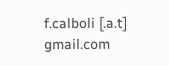f.calboli [.a.t] gmail.com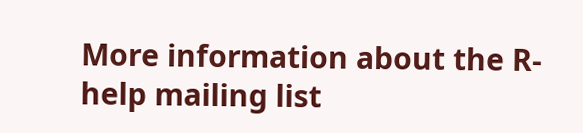More information about the R-help mailing list